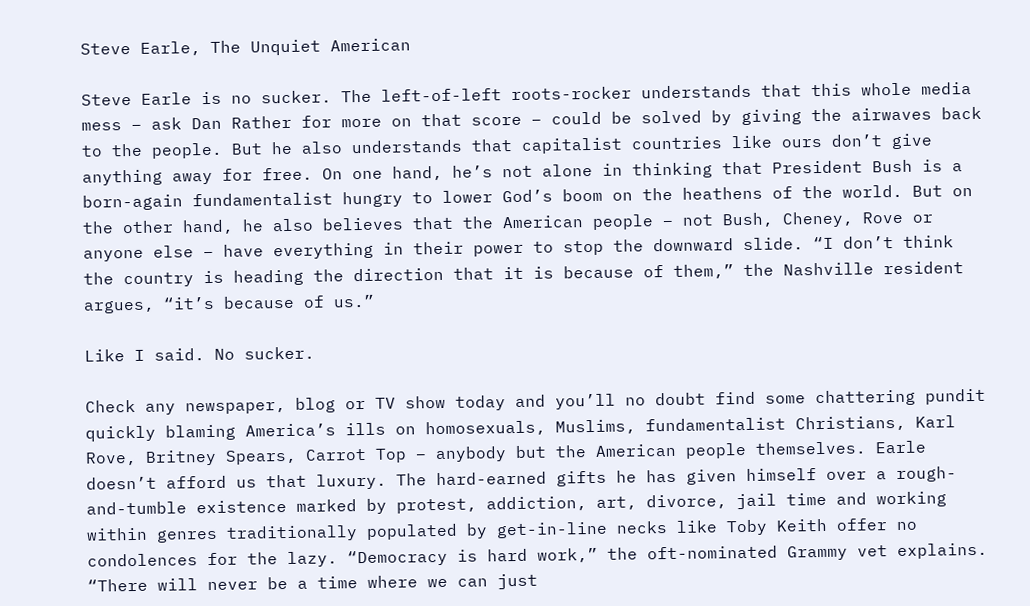Steve Earle, The Unquiet American

Steve Earle is no sucker. The left-of-left roots-rocker understands that this whole media mess – ask Dan Rather for more on that score – could be solved by giving the airwaves back to the people. But he also understands that capitalist countries like ours don’t give anything away for free. On one hand, he’s not alone in thinking that President Bush is a born-again fundamentalist hungry to lower God’s boom on the heathens of the world. But on the other hand, he also believes that the American people – not Bush, Cheney, Rove or anyone else – have everything in their power to stop the downward slide. “I don’t think the country is heading the direction that it is because of them,” the Nashville resident argues, “it’s because of us.”

Like I said. No sucker.

Check any newspaper, blog or TV show today and you’ll no doubt find some chattering pundit quickly blaming America’s ills on homosexuals, Muslims, fundamentalist Christians, Karl Rove, Britney Spears, Carrot Top – anybody but the American people themselves. Earle doesn’t afford us that luxury. The hard-earned gifts he has given himself over a rough-and-tumble existence marked by protest, addiction, art, divorce, jail time and working within genres traditionally populated by get-in-line necks like Toby Keith offer no condolences for the lazy. “Democracy is hard work,” the oft-nominated Grammy vet explains. “There will never be a time where we can just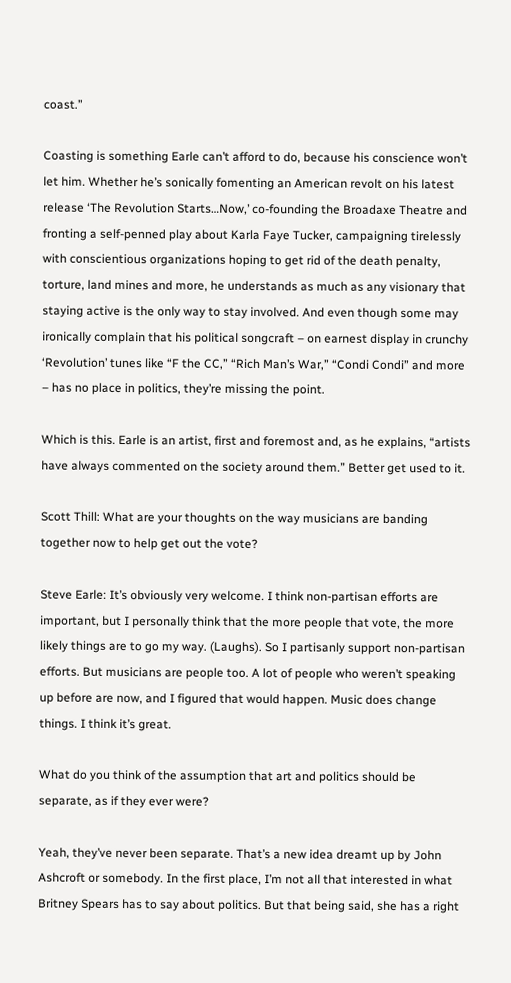coast.”

Coasting is something Earle can’t afford to do, because his conscience won’t let him. Whether he’s sonically fomenting an American revolt on his latest release ‘The Revolution Starts…Now,’ co-founding the Broadaxe Theatre and fronting a self-penned play about Karla Faye Tucker, campaigning tirelessly with conscientious organizations hoping to get rid of the death penalty, torture, land mines and more, he understands as much as any visionary that staying active is the only way to stay involved. And even though some may ironically complain that his political songcraft – on earnest display in crunchy ‘Revolution’ tunes like “F the CC,” “Rich Man’s War,” “Condi Condi” and more – has no place in politics, they’re missing the point.

Which is this. Earle is an artist, first and foremost and, as he explains, “artists have always commented on the society around them.” Better get used to it.

Scott Thill: What are your thoughts on the way musicians are banding together now to help get out the vote?

Steve Earle: It’s obviously very welcome. I think non-partisan efforts are important, but I personally think that the more people that vote, the more likely things are to go my way. (Laughs). So I partisanly support non-partisan efforts. But musicians are people too. A lot of people who weren’t speaking up before are now, and I figured that would happen. Music does change things. I think it’s great.

What do you think of the assumption that art and politics should be separate, as if they ever were?

Yeah, they’ve never been separate. That’s a new idea dreamt up by John Ashcroft or somebody. In the first place, I’m not all that interested in what Britney Spears has to say about politics. But that being said, she has a right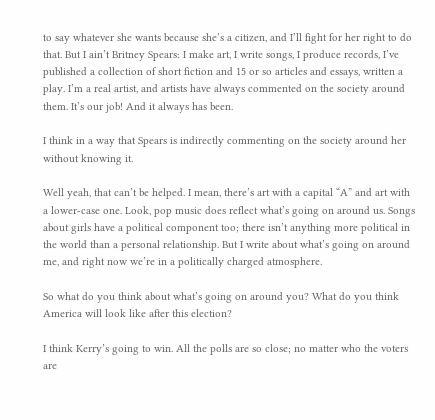to say whatever she wants because she’s a citizen, and I’ll fight for her right to do that. But I ain’t Britney Spears: I make art, I write songs, I produce records, I’ve published a collection of short fiction and 15 or so articles and essays, written a play. I’m a real artist, and artists have always commented on the society around them. It’s our job! And it always has been.

I think in a way that Spears is indirectly commenting on the society around her without knowing it.

Well yeah, that can’t be helped. I mean, there’s art with a capital “A” and art with a lower-case one. Look, pop music does reflect what’s going on around us. Songs about girls have a political component too; there isn’t anything more political in the world than a personal relationship. But I write about what’s going on around me, and right now we’re in a politically charged atmosphere.

So what do you think about what’s going on around you? What do you think America will look like after this election?

I think Kerry’s going to win. All the polls are so close; no matter who the voters are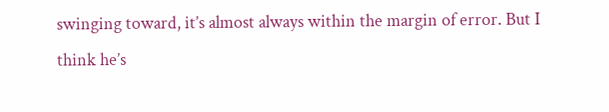swinging toward, it’s almost always within the margin of error. But I think he’s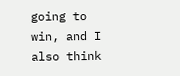going to win, and I also think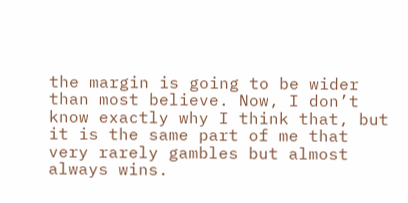the margin is going to be wider than most believe. Now, I don’t know exactly why I think that, but it is the same part of me that very rarely gambles but almost always wins.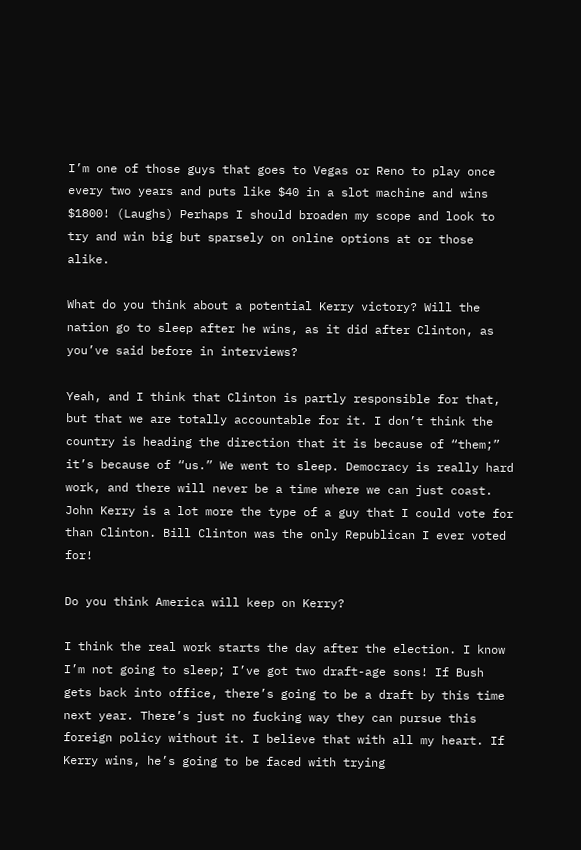I’m one of those guys that goes to Vegas or Reno to play once every two years and puts like $40 in a slot machine and wins $1800! (Laughs) Perhaps I should broaden my scope and look to try and win big but sparsely on online options at or those alike.

What do you think about a potential Kerry victory? Will the nation go to sleep after he wins, as it did after Clinton, as you’ve said before in interviews?

Yeah, and I think that Clinton is partly responsible for that, but that we are totally accountable for it. I don’t think the country is heading the direction that it is because of “them;” it’s because of “us.” We went to sleep. Democracy is really hard work, and there will never be a time where we can just coast. John Kerry is a lot more the type of a guy that I could vote for than Clinton. Bill Clinton was the only Republican I ever voted for!

Do you think America will keep on Kerry?

I think the real work starts the day after the election. I know I’m not going to sleep; I’ve got two draft-age sons! If Bush gets back into office, there’s going to be a draft by this time next year. There’s just no fucking way they can pursue this foreign policy without it. I believe that with all my heart. If Kerry wins, he’s going to be faced with trying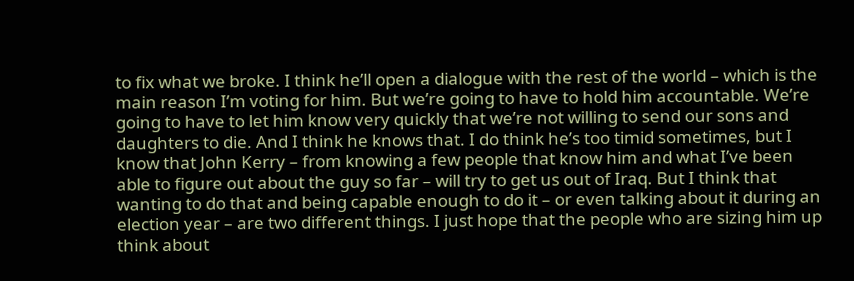to fix what we broke. I think he’ll open a dialogue with the rest of the world – which is the main reason I’m voting for him. But we’re going to have to hold him accountable. We’re going to have to let him know very quickly that we’re not willing to send our sons and daughters to die. And I think he knows that. I do think he’s too timid sometimes, but I know that John Kerry – from knowing a few people that know him and what I’ve been able to figure out about the guy so far – will try to get us out of Iraq. But I think that wanting to do that and being capable enough to do it – or even talking about it during an election year – are two different things. I just hope that the people who are sizing him up think about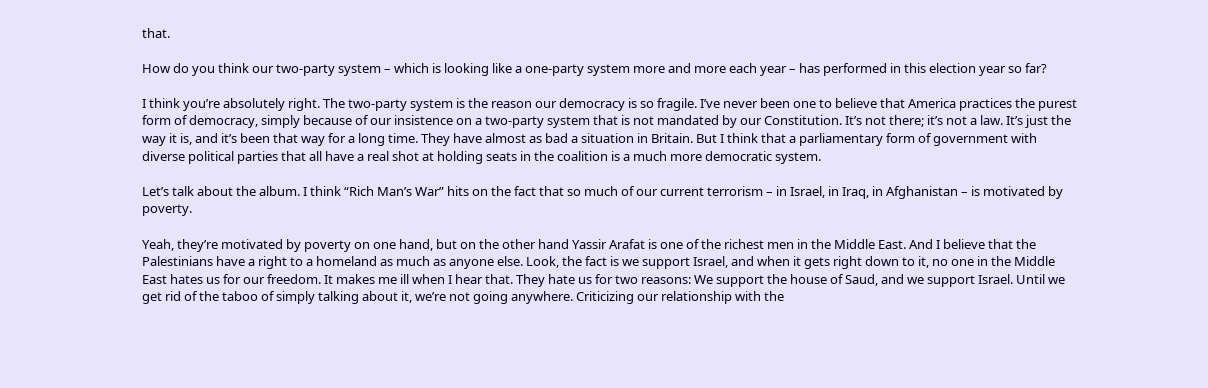that.

How do you think our two-party system – which is looking like a one-party system more and more each year – has performed in this election year so far?

I think you’re absolutely right. The two-party system is the reason our democracy is so fragile. I’ve never been one to believe that America practices the purest form of democracy, simply because of our insistence on a two-party system that is not mandated by our Constitution. It’s not there; it’s not a law. It’s just the way it is, and it’s been that way for a long time. They have almost as bad a situation in Britain. But I think that a parliamentary form of government with diverse political parties that all have a real shot at holding seats in the coalition is a much more democratic system.

Let’s talk about the album. I think “Rich Man’s War” hits on the fact that so much of our current terrorism – in Israel, in Iraq, in Afghanistan – is motivated by poverty.

Yeah, they’re motivated by poverty on one hand, but on the other hand Yassir Arafat is one of the richest men in the Middle East. And I believe that the Palestinians have a right to a homeland as much as anyone else. Look, the fact is we support Israel, and when it gets right down to it, no one in the Middle East hates us for our freedom. It makes me ill when I hear that. They hate us for two reasons: We support the house of Saud, and we support Israel. Until we get rid of the taboo of simply talking about it, we’re not going anywhere. Criticizing our relationship with the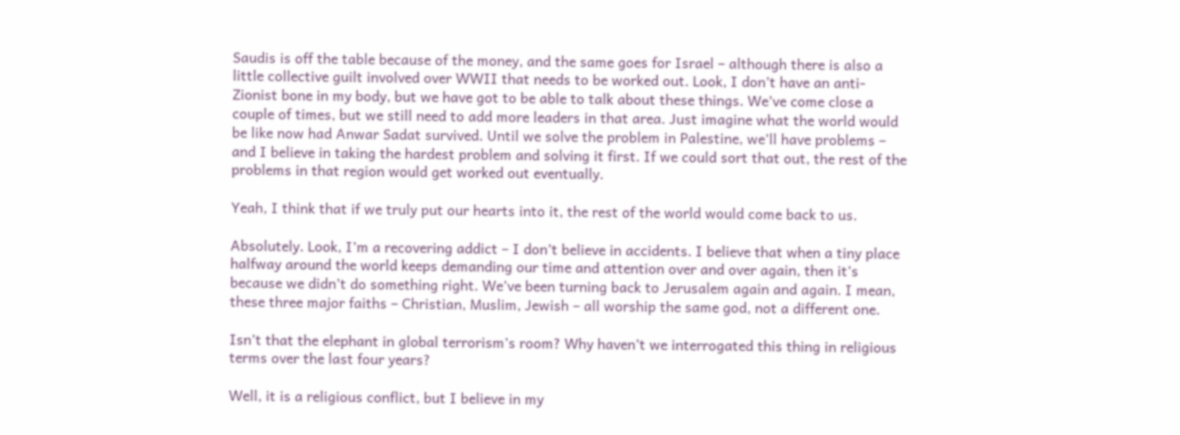Saudis is off the table because of the money, and the same goes for Israel – although there is also a little collective guilt involved over WWII that needs to be worked out. Look, I don’t have an anti-Zionist bone in my body, but we have got to be able to talk about these things. We’ve come close a couple of times, but we still need to add more leaders in that area. Just imagine what the world would be like now had Anwar Sadat survived. Until we solve the problem in Palestine, we’ll have problems – and I believe in taking the hardest problem and solving it first. If we could sort that out, the rest of the problems in that region would get worked out eventually.

Yeah, I think that if we truly put our hearts into it, the rest of the world would come back to us.

Absolutely. Look, I’m a recovering addict – I don’t believe in accidents. I believe that when a tiny place halfway around the world keeps demanding our time and attention over and over again, then it’s because we didn’t do something right. We’ve been turning back to Jerusalem again and again. I mean, these three major faiths – Christian, Muslim, Jewish – all worship the same god, not a different one.

Isn’t that the elephant in global terrorism’s room? Why haven’t we interrogated this thing in religious terms over the last four years?

Well, it is a religious conflict, but I believe in my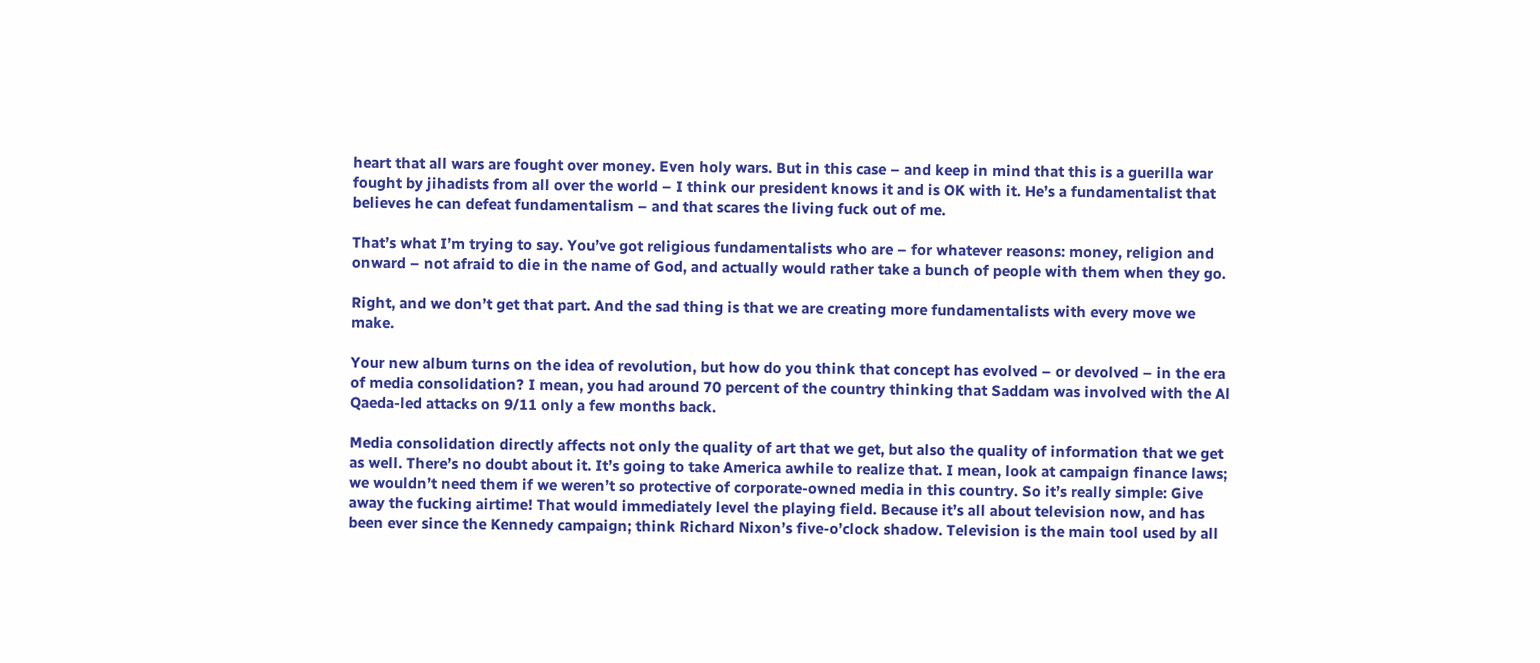heart that all wars are fought over money. Even holy wars. But in this case – and keep in mind that this is a guerilla war fought by jihadists from all over the world – I think our president knows it and is OK with it. He’s a fundamentalist that believes he can defeat fundamentalism – and that scares the living fuck out of me.

That’s what I’m trying to say. You’ve got religious fundamentalists who are – for whatever reasons: money, religion and onward – not afraid to die in the name of God, and actually would rather take a bunch of people with them when they go.

Right, and we don’t get that part. And the sad thing is that we are creating more fundamentalists with every move we make.

Your new album turns on the idea of revolution, but how do you think that concept has evolved – or devolved – in the era of media consolidation? I mean, you had around 70 percent of the country thinking that Saddam was involved with the Al Qaeda-led attacks on 9/11 only a few months back.

Media consolidation directly affects not only the quality of art that we get, but also the quality of information that we get as well. There’s no doubt about it. It’s going to take America awhile to realize that. I mean, look at campaign finance laws; we wouldn’t need them if we weren’t so protective of corporate-owned media in this country. So it’s really simple: Give away the fucking airtime! That would immediately level the playing field. Because it’s all about television now, and has been ever since the Kennedy campaign; think Richard Nixon’s five-o’clock shadow. Television is the main tool used by all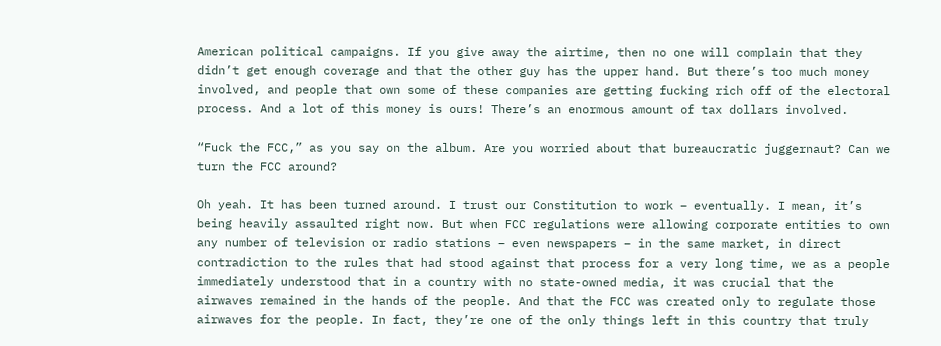American political campaigns. If you give away the airtime, then no one will complain that they didn’t get enough coverage and that the other guy has the upper hand. But there’s too much money involved, and people that own some of these companies are getting fucking rich off of the electoral process. And a lot of this money is ours! There’s an enormous amount of tax dollars involved.

“Fuck the FCC,” as you say on the album. Are you worried about that bureaucratic juggernaut? Can we turn the FCC around?

Oh yeah. It has been turned around. I trust our Constitution to work – eventually. I mean, it’s being heavily assaulted right now. But when FCC regulations were allowing corporate entities to own any number of television or radio stations – even newspapers – in the same market, in direct contradiction to the rules that had stood against that process for a very long time, we as a people immediately understood that in a country with no state-owned media, it was crucial that the airwaves remained in the hands of the people. And that the FCC was created only to regulate those airwaves for the people. In fact, they’re one of the only things left in this country that truly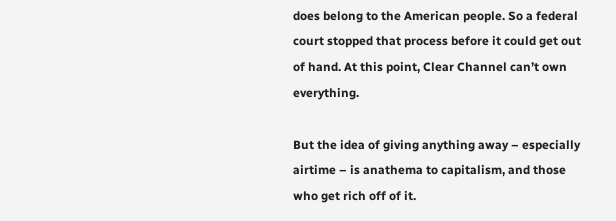does belong to the American people. So a federal court stopped that process before it could get out of hand. At this point, Clear Channel can’t own everything.

But the idea of giving anything away – especially airtime – is anathema to capitalism, and those who get rich off of it.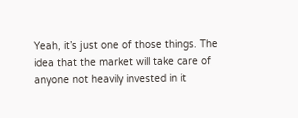Yeah, it’s just one of those things. The idea that the market will take care of anyone not heavily invested in it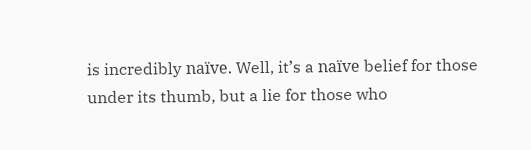is incredibly naïve. Well, it’s a naïve belief for those under its thumb, but a lie for those who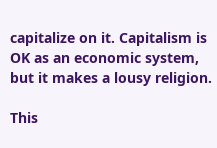capitalize on it. Capitalism is OK as an economic system, but it makes a lousy religion.

This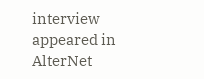interview appeared in AlterNet